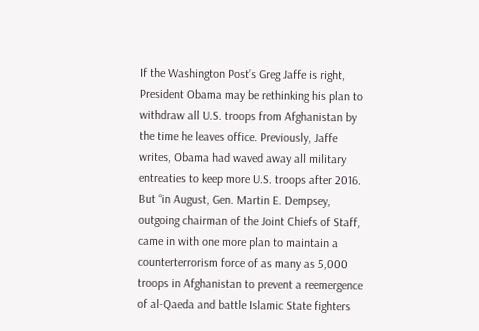If the Washington Post’s Greg Jaffe is right, President Obama may be rethinking his plan to withdraw all U.S. troops from Afghanistan by the time he leaves office. Previously, Jaffe writes, Obama had waved away all military entreaties to keep more U.S. troops after 2016.  But “in August, Gen. Martin E. Dempsey, outgoing chairman of the Joint Chiefs of Staff, came in with one more plan to maintain a counterterrorism force of as many as 5,000 troops in Afghanistan to prevent a reemergence of al-Qaeda and battle Islamic State fighters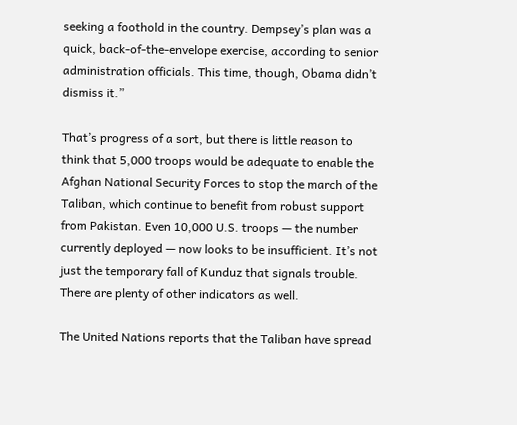seeking a foothold in the country. Dempsey’s plan was a quick, back-of-the-envelope exercise, according to senior administration officials. This time, though, Obama didn’t dismiss it.”

That’s progress of a sort, but there is little reason to think that 5,000 troops would be adequate to enable the Afghan National Security Forces to stop the march of the Taliban, which continue to benefit from robust support from Pakistan. Even 10,000 U.S. troops — the number currently deployed — now looks to be insufficient. It’s not just the temporary fall of Kunduz that signals trouble. There are plenty of other indicators as well.

The United Nations reports that the Taliban have spread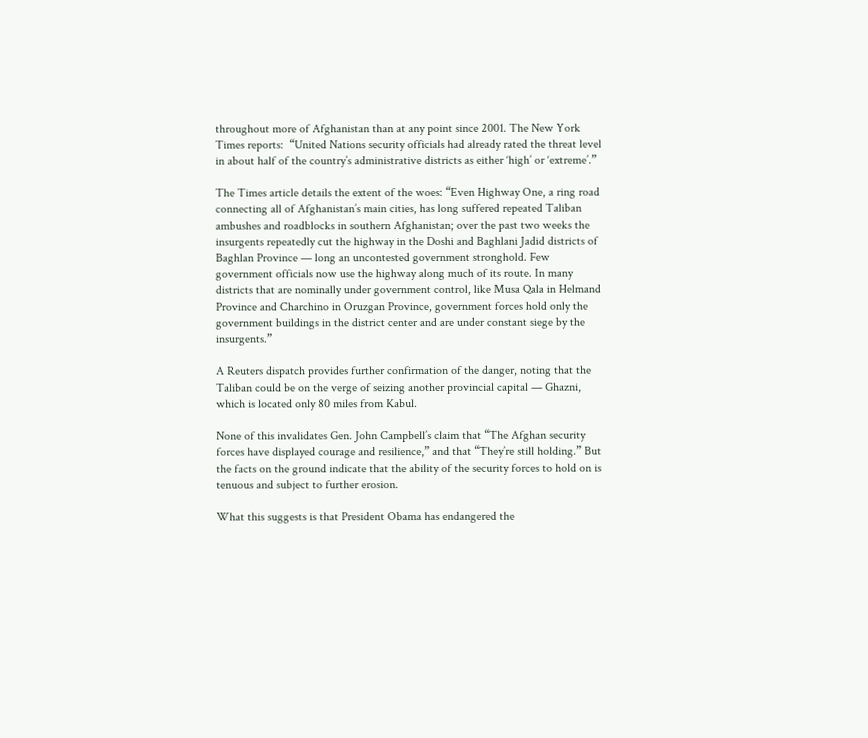throughout more of Afghanistan than at any point since 2001. The New York Times reports:  “United Nations security officials had already rated the threat level in about half of the country’s administrative districts as either ‘high’ or ‘extreme’.”

The Times article details the extent of the woes: “Even Highway One, a ring road connecting all of Afghanistan’s main cities, has long suffered repeated Taliban ambushes and roadblocks in southern Afghanistan; over the past two weeks the insurgents repeatedly cut the highway in the Doshi and Baghlani Jadid districts of Baghlan Province — long an uncontested government stronghold. Few government officials now use the highway along much of its route. In many districts that are nominally under government control, like Musa Qala in Helmand Province and Charchino in Oruzgan Province, government forces hold only the government buildings in the district center and are under constant siege by the insurgents.”

A Reuters dispatch provides further confirmation of the danger, noting that the Taliban could be on the verge of seizing another provincial capital — Ghazni, which is located only 80 miles from Kabul.

None of this invalidates Gen. John Campbell’s claim that “The Afghan security forces have displayed courage and resilience,” and that “They’re still holding.” But the facts on the ground indicate that the ability of the security forces to hold on is tenuous and subject to further erosion.

What this suggests is that President Obama has endangered the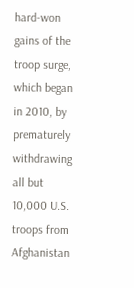hard-won gains of the troop surge, which began in 2010, by prematurely withdrawing all but 10,000 U.S. troops from Afghanistan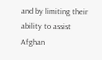and by limiting their ability to assist Afghan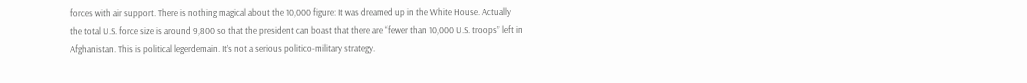forces with air support. There is nothing magical about the 10,000 figure: It was dreamed up in the White House. Actually the total U.S. force size is around 9,800 so that the president can boast that there are “fewer than 10,000 U.S. troops” left in Afghanistan. This is political legerdemain. It’s not a serious politico-military strategy.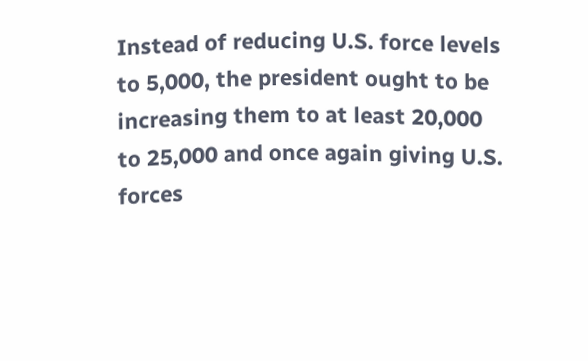Instead of reducing U.S. force levels to 5,000, the president ought to be increasing them to at least 20,000 to 25,000 and once again giving U.S. forces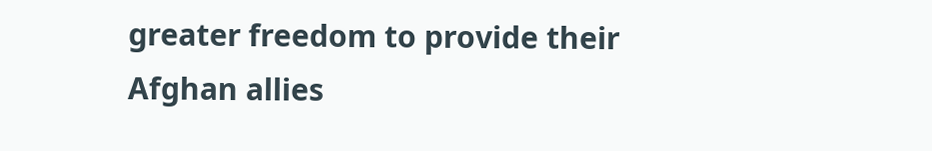greater freedom to provide their Afghan allies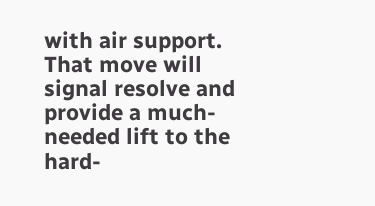with air support. That move will signal resolve and provide a much-needed lift to the hard-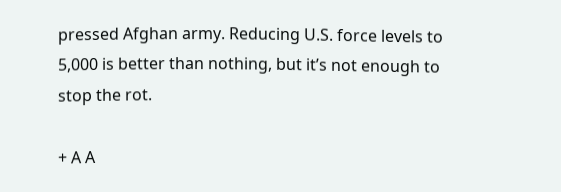pressed Afghan army. Reducing U.S. force levels to 5,000 is better than nothing, but it’s not enough to stop the rot.

+ A A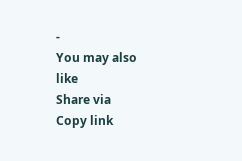-
You may also like
Share via
Copy link